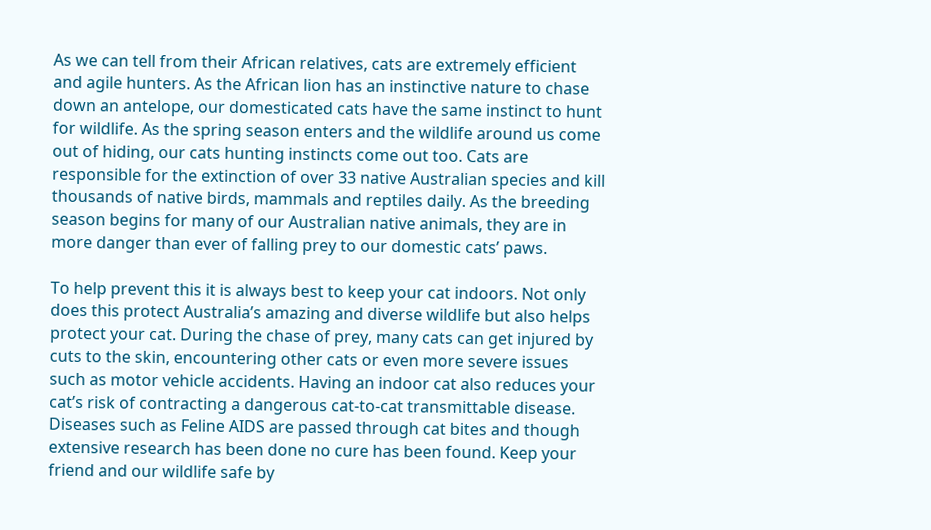As we can tell from their African relatives, cats are extremely efficient and agile hunters. As the African lion has an instinctive nature to chase down an antelope, our domesticated cats have the same instinct to hunt for wildlife. As the spring season enters and the wildlife around us come out of hiding, our cats hunting instincts come out too. Cats are responsible for the extinction of over 33 native Australian species and kill thousands of native birds, mammals and reptiles daily. As the breeding season begins for many of our Australian native animals, they are in more danger than ever of falling prey to our domestic cats’ paws.

To help prevent this it is always best to keep your cat indoors. Not only does this protect Australia’s amazing and diverse wildlife but also helps protect your cat. During the chase of prey, many cats can get injured by cuts to the skin, encountering other cats or even more severe issues such as motor vehicle accidents. Having an indoor cat also reduces your cat’s risk of contracting a dangerous cat-to-cat transmittable disease. Diseases such as Feline AIDS are passed through cat bites and though extensive research has been done no cure has been found. Keep your friend and our wildlife safe by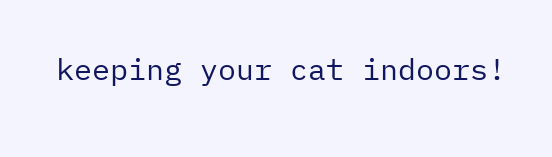keeping your cat indoors!